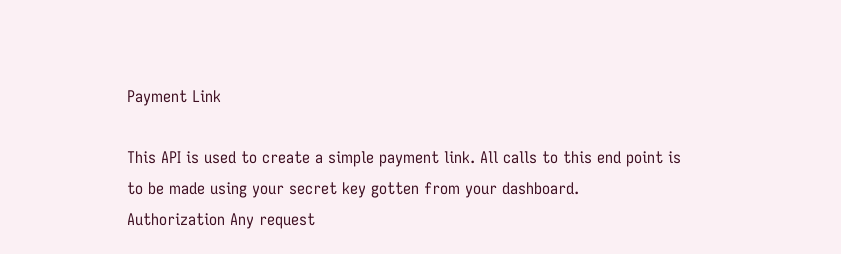Payment Link

This API is used to create a simple payment link. All calls to this end point is to be made using your secret key gotten from your dashboard.
Authorization Any request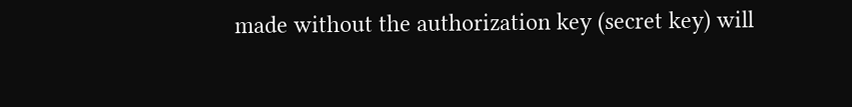made without the authorization key (secret key) will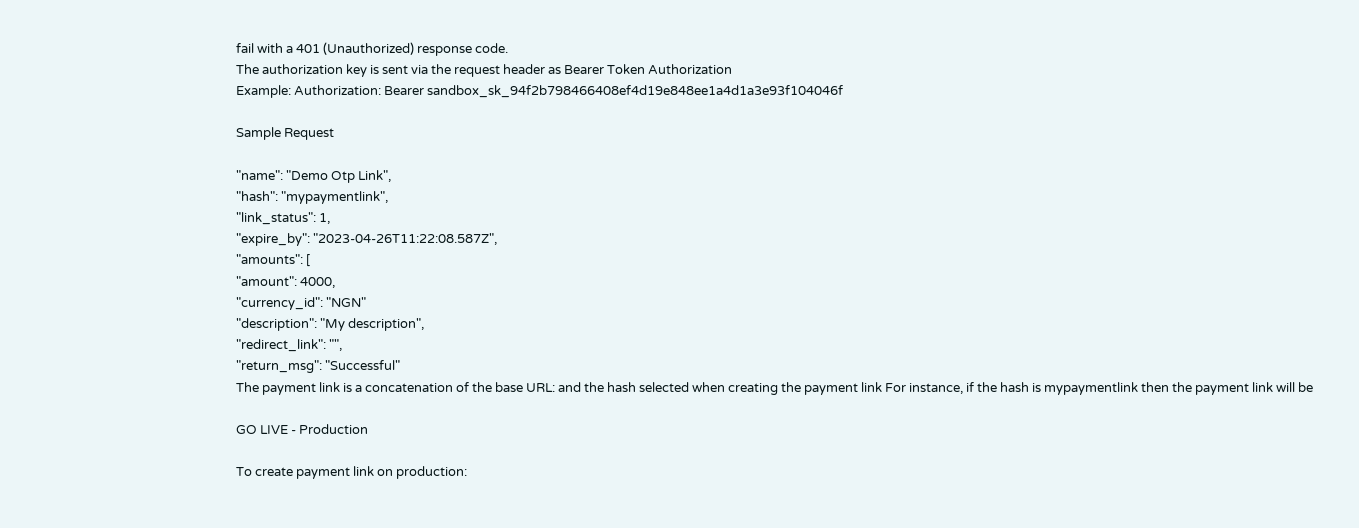fail with a 401 (Unauthorized) response code.
The authorization key is sent via the request header as Bearer Token Authorization
Example: Authorization: Bearer sandbox_sk_94f2b798466408ef4d19e848ee1a4d1a3e93f104046f

Sample Request

"name": "Demo Otp Link",
"hash": "mypaymentlink",
"link_status": 1,
"expire_by": "2023-04-26T11:22:08.587Z",
"amounts": [
"amount": 4000,
"currency_id": "NGN"
"description": "My description",
"redirect_link": "",
"return_msg": "Successful"
The payment link is a concatenation of the base URL: and the hash selected when creating the payment link For instance, if the hash is mypaymentlink then the payment link will be

GO LIVE - Production

To create payment link on production: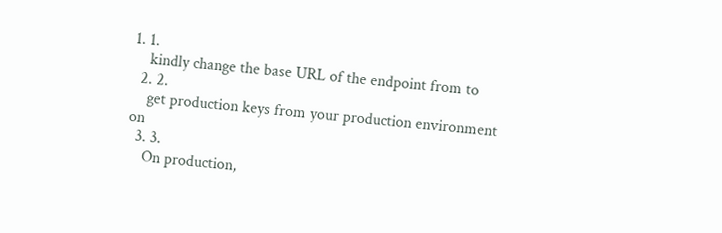1. 1.
    kindly change the base URL of the endpoint from to
  2. 2.
    get production keys from your production environment on
  3. 3.
    On production,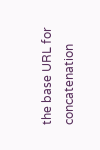the base URL for concatenation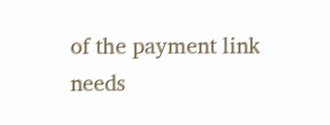of the payment link needs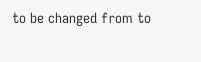to be changed from to